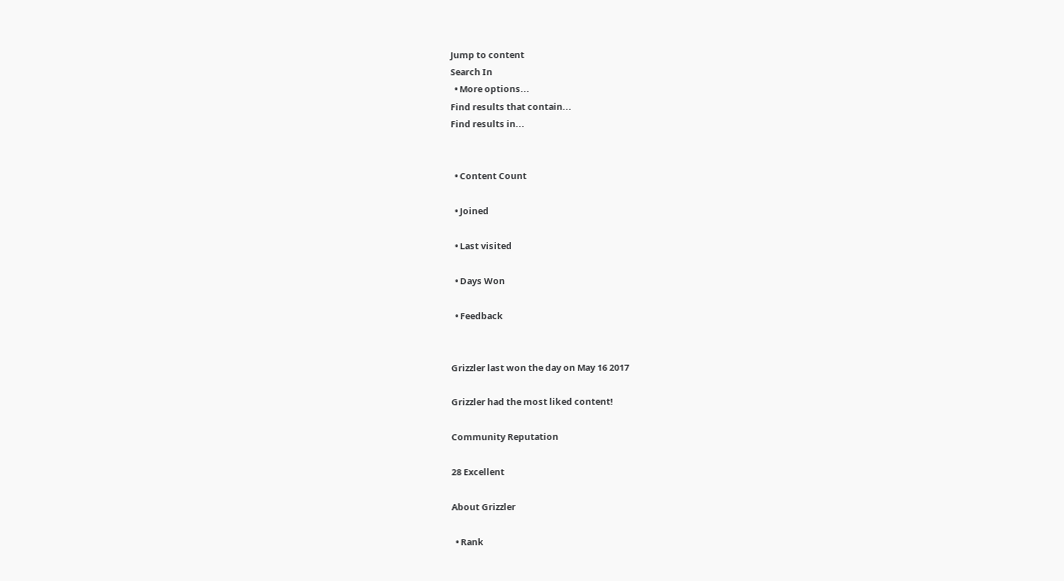Jump to content
Search In
  • More options...
Find results that contain...
Find results in...


  • Content Count

  • Joined

  • Last visited

  • Days Won

  • Feedback


Grizzler last won the day on May 16 2017

Grizzler had the most liked content!

Community Reputation

28 Excellent

About Grizzler

  • Rank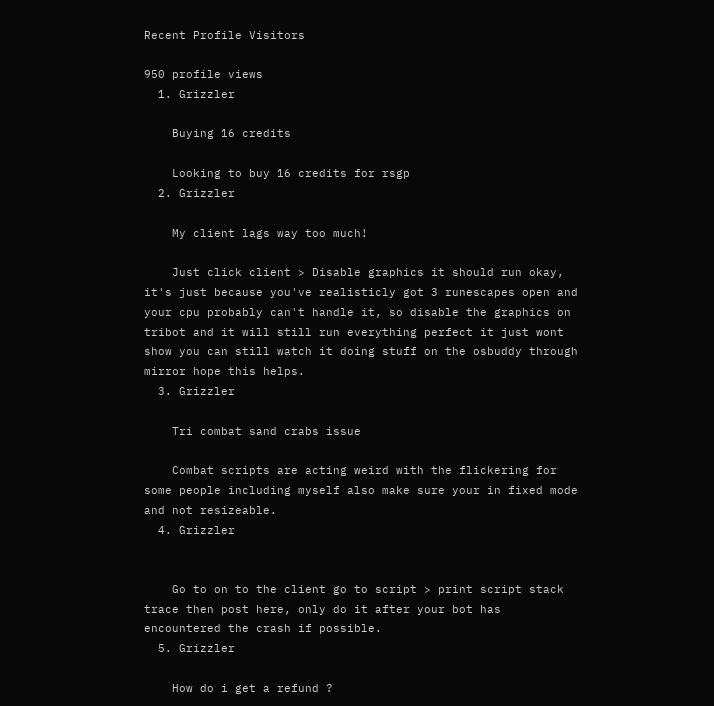Recent Profile Visitors

950 profile views
  1. Grizzler

    Buying 16 credits

    Looking to buy 16 credits for rsgp
  2. Grizzler

    My client lags way too much!

    Just click client > Disable graphics it should run okay, it's just because you've realisticly got 3 runescapes open and your cpu probably can't handle it, so disable the graphics on tribot and it will still run everything perfect it just wont show you can still watch it doing stuff on the osbuddy through mirror hope this helps.
  3. Grizzler

    Tri combat sand crabs issue

    Combat scripts are acting weird with the flickering for some people including myself also make sure your in fixed mode and not resizeable.
  4. Grizzler


    Go to on to the client go to script > print script stack trace then post here, only do it after your bot has encountered the crash if possible.
  5. Grizzler

    How do i get a refund ?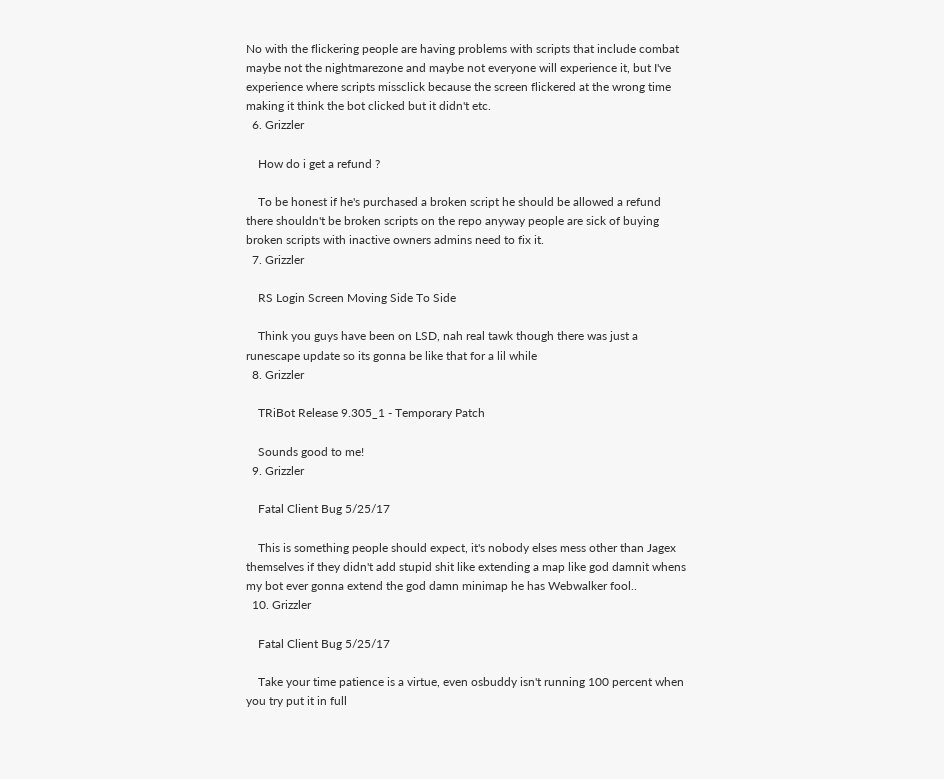No with the flickering people are having problems with scripts that include combat maybe not the nightmarezone and maybe not everyone will experience it, but I've experience where scripts missclick because the screen flickered at the wrong time making it think the bot clicked but it didn't etc.
  6. Grizzler

    How do i get a refund ?

    To be honest if he's purchased a broken script he should be allowed a refund there shouldn't be broken scripts on the repo anyway people are sick of buying broken scripts with inactive owners admins need to fix it.
  7. Grizzler

    RS Login Screen Moving Side To Side

    Think you guys have been on LSD, nah real tawk though there was just a runescape update so its gonna be like that for a lil while
  8. Grizzler

    TRiBot Release 9.305_1 - Temporary Patch

    Sounds good to me!
  9. Grizzler

    Fatal Client Bug 5/25/17

    This is something people should expect, it's nobody elses mess other than Jagex themselves if they didn't add stupid shit like extending a map like god damnit whens my bot ever gonna extend the god damn minimap he has Webwalker fool..
  10. Grizzler

    Fatal Client Bug 5/25/17

    Take your time patience is a virtue, even osbuddy isn't running 100 percent when you try put it in full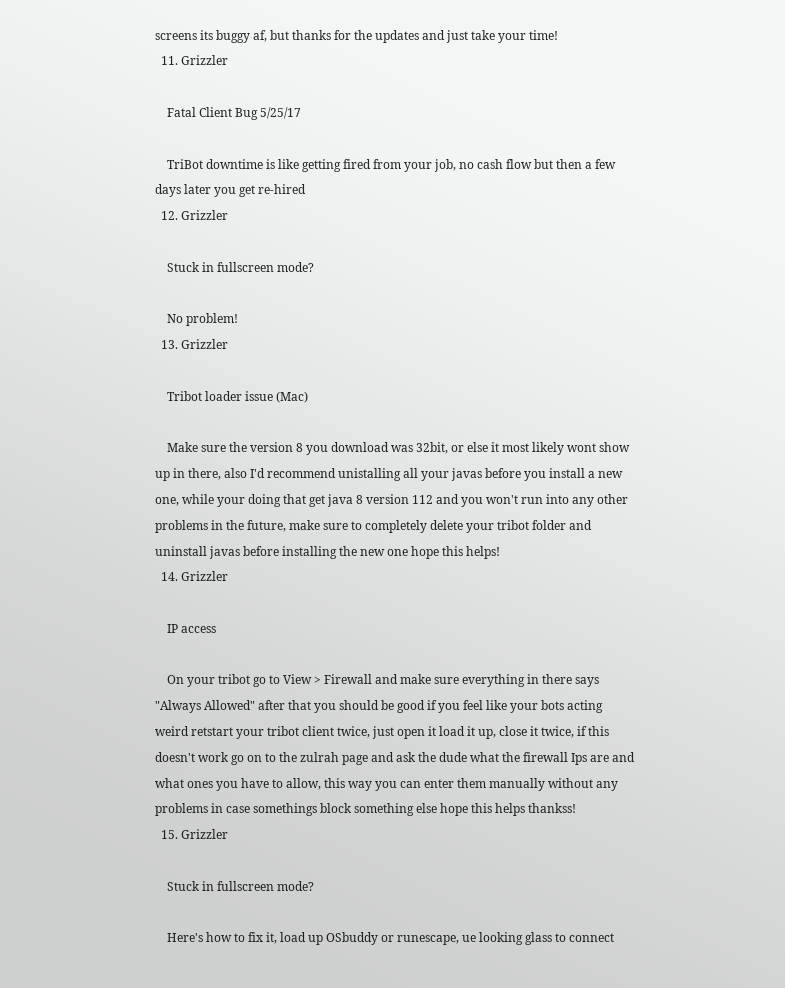screens its buggy af, but thanks for the updates and just take your time!
  11. Grizzler

    Fatal Client Bug 5/25/17

    TriBot downtime is like getting fired from your job, no cash flow but then a few days later you get re-hired
  12. Grizzler

    Stuck in fullscreen mode?

    No problem!
  13. Grizzler

    Tribot loader issue (Mac)

    Make sure the version 8 you download was 32bit, or else it most likely wont show up in there, also I'd recommend unistalling all your javas before you install a new one, while your doing that get java 8 version 112 and you won't run into any other problems in the future, make sure to completely delete your tribot folder and uninstall javas before installing the new one hope this helps!
  14. Grizzler

    IP access

    On your tribot go to View > Firewall and make sure everything in there says "Always Allowed" after that you should be good if you feel like your bots acting weird retstart your tribot client twice, just open it load it up, close it twice, if this doesn't work go on to the zulrah page and ask the dude what the firewall Ips are and what ones you have to allow, this way you can enter them manually without any problems in case somethings block something else hope this helps thankss!
  15. Grizzler

    Stuck in fullscreen mode?

    Here's how to fix it, load up OSbuddy or runescape, ue looking glass to connect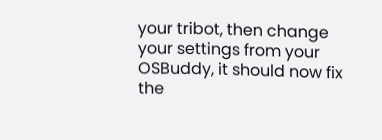your tribot, then change your settings from your OSBuddy, it should now fix the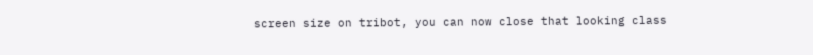screen size on tribot, you can now close that looking class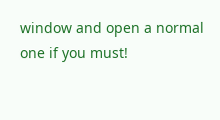window and open a normal one if you must!